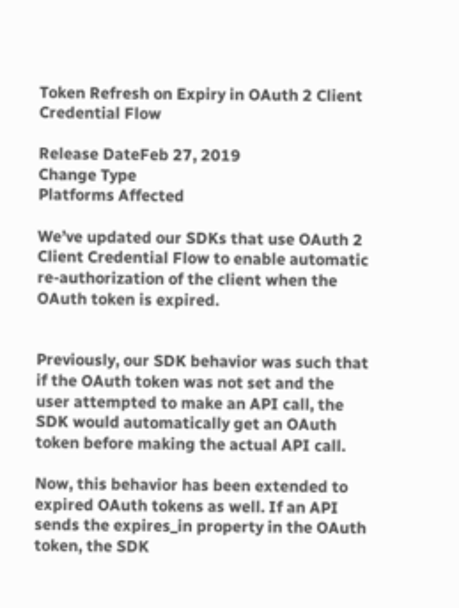Token Refresh on Expiry in OAuth 2 Client Credential Flow

Release DateFeb 27, 2019
Change Type
Platforms Affected

We’ve updated our SDKs that use OAuth 2 Client Credential Flow to enable automatic re-authorization of the client when the OAuth token is expired.


Previously, our SDK behavior was such that if the OAuth token was not set and the user attempted to make an API call, the SDK would automatically get an OAuth token before making the actual API call.

Now, this behavior has been extended to expired OAuth tokens as well. If an API sends the expires_in property in the OAuth token, the SDK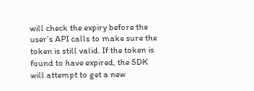will check the expiry before the user’s API calls to make sure the token is still valid. If the token is found to have expired, the SDK will attempt to get a new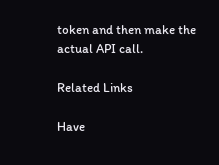token and then make the actual API call.

Related Links

Have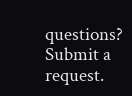questions? Submit a request.